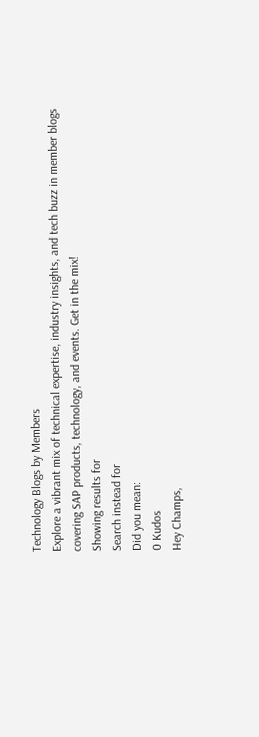Technology Blogs by Members
Explore a vibrant mix of technical expertise, industry insights, and tech buzz in member blogs covering SAP products, technology, and events. Get in the mix!
Showing results for
Search instead for
Did you mean:
0 Kudos
Hey Champs,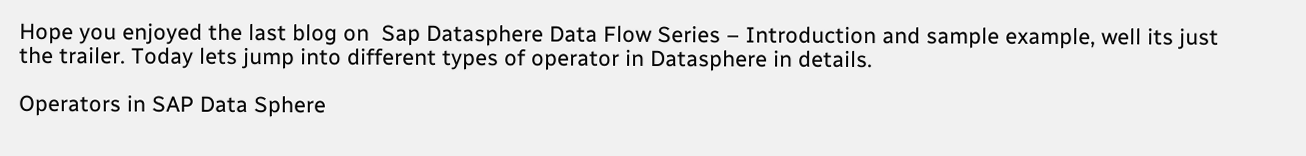Hope you enjoyed the last blog on  Sap Datasphere Data Flow Series – Introduction and sample example, well its just the trailer. Today lets jump into different types of operator in Datasphere in details.

Operators in SAP Data Sphere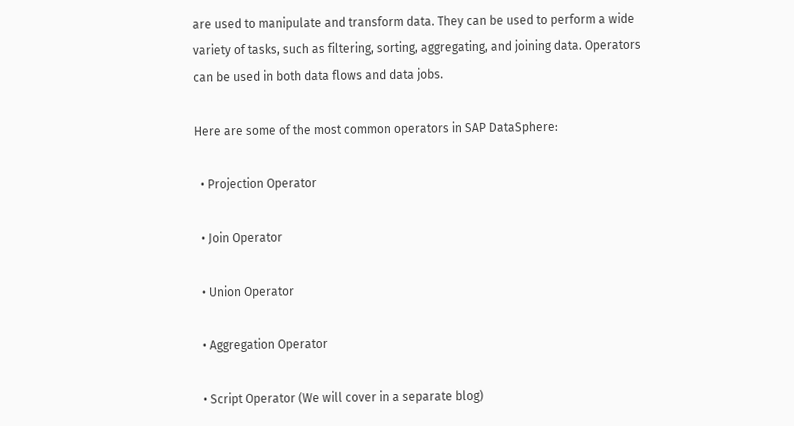are used to manipulate and transform data. They can be used to perform a wide variety of tasks, such as filtering, sorting, aggregating, and joining data. Operators can be used in both data flows and data jobs.

Here are some of the most common operators in SAP DataSphere:

  • Projection Operator

  • Join Operator

  • Union Operator

  • Aggregation Operator

  • Script Operator (We will cover in a separate blog)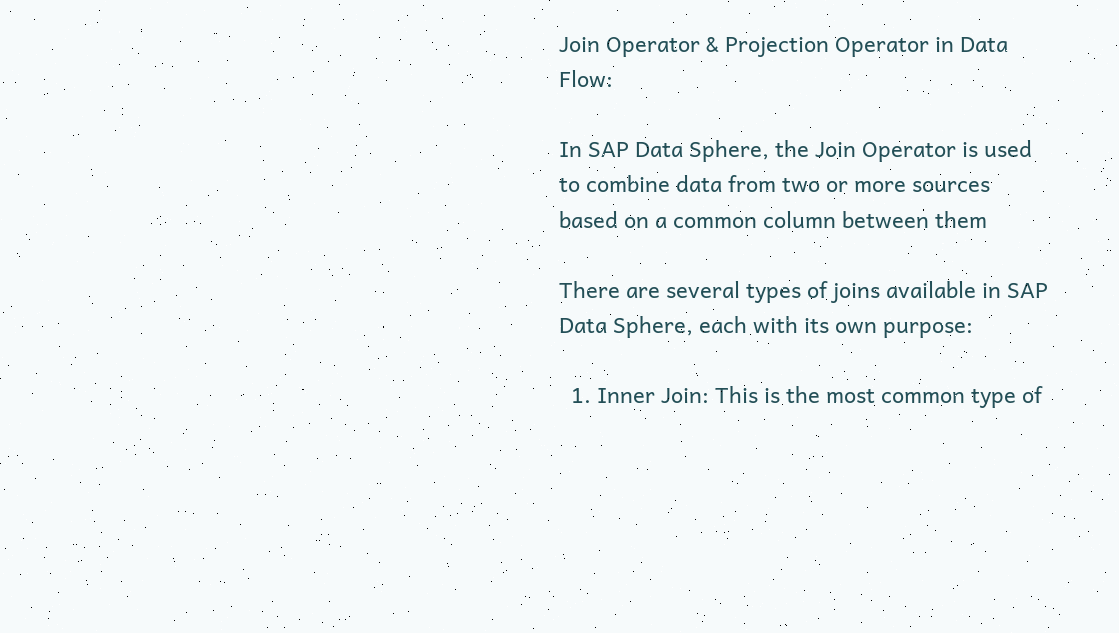Join Operator & Projection Operator in Data Flow:

In SAP Data Sphere, the Join Operator is used to combine data from two or more sources based on a common column between them

There are several types of joins available in SAP Data Sphere, each with its own purpose:

  1. Inner Join: This is the most common type of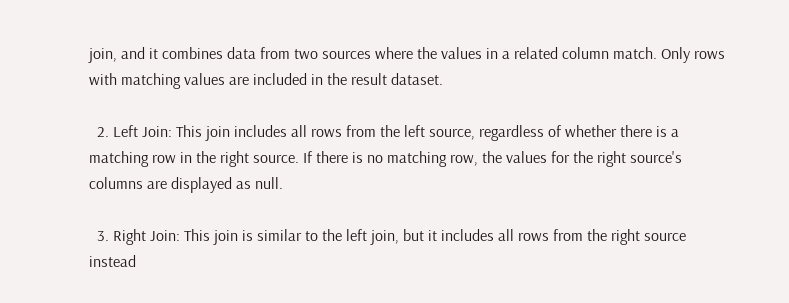join, and it combines data from two sources where the values in a related column match. Only rows with matching values are included in the result dataset.

  2. Left Join: This join includes all rows from the left source, regardless of whether there is a matching row in the right source. If there is no matching row, the values for the right source's columns are displayed as null.

  3. Right Join: This join is similar to the left join, but it includes all rows from the right source instead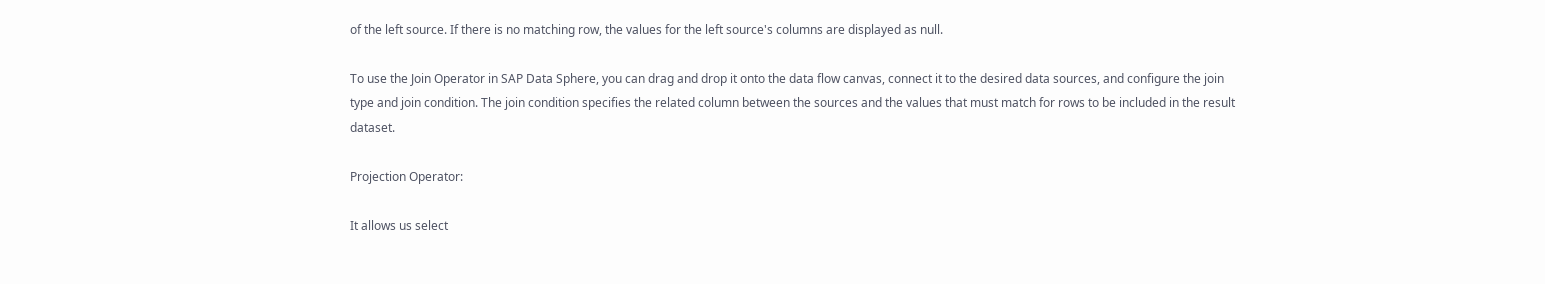of the left source. If there is no matching row, the values for the left source's columns are displayed as null.

To use the Join Operator in SAP Data Sphere, you can drag and drop it onto the data flow canvas, connect it to the desired data sources, and configure the join type and join condition. The join condition specifies the related column between the sources and the values that must match for rows to be included in the result dataset.

Projection Operator:

It allows us select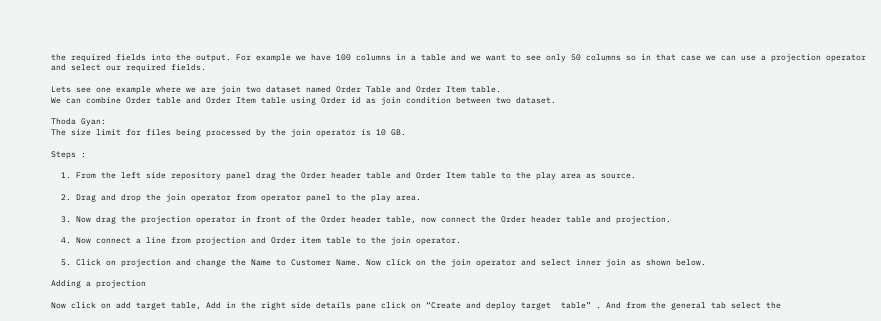the required fields into the output. For example we have 100 columns in a table and we want to see only 50 columns so in that case we can use a projection operator and select our required fields.

Lets see one example where we are join two dataset named Order Table and Order Item table.
We can combine Order table and Order Item table using Order id as join condition between two dataset.

Thoda Gyan:
The size limit for files being processed by the join operator is 10 GB.

Steps :

  1. From the left side repository panel drag the Order header table and Order Item table to the play area as source.

  2. Drag and drop the join operator from operator panel to the play area.

  3. Now drag the projection operator in front of the Order header table, now connect the Order header table and projection.

  4. Now connect a line from projection and Order item table to the join operator.

  5. Click on projection and change the Name to Customer Name. Now click on the join operator and select inner join as shown below.

Adding a projection

Now click on add target table, Add in the right side details pane click on “Create and deploy target  table” . And from the general tab select the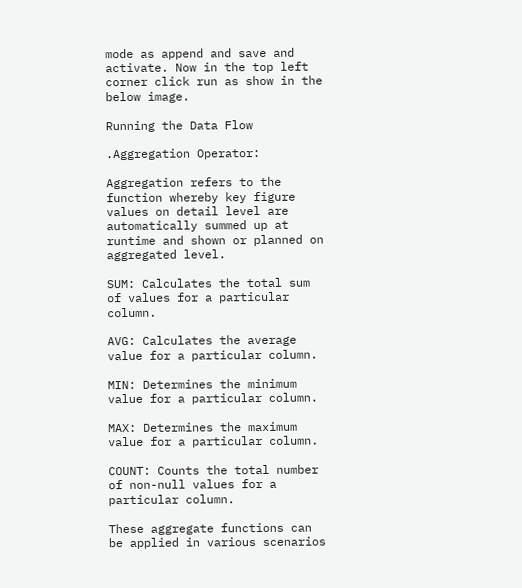mode as append and save and activate. Now in the top left corner click run as show in the below image.

Running the Data Flow

.Aggregation Operator:

Aggregation refers to the function whereby key figure values on detail level are automatically summed up at runtime and shown or planned on aggregated level.

SUM: Calculates the total sum of values for a particular column.

AVG: Calculates the average value for a particular column.

MIN: Determines the minimum value for a particular column.

MAX: Determines the maximum value for a particular column.

COUNT: Counts the total number of non-null values for a particular column.

These aggregate functions can be applied in various scenarios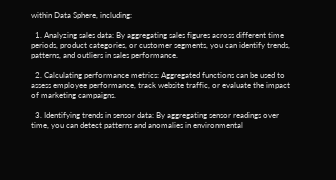within Data Sphere, including:

  1. Analyzing sales data: By aggregating sales figures across different time periods, product categories, or customer segments, you can identify trends, patterns, and outliers in sales performance.

  2. Calculating performance metrics: Aggregated functions can be used to assess employee performance, track website traffic, or evaluate the impact of marketing campaigns.

  3. Identifying trends in sensor data: By aggregating sensor readings over time, you can detect patterns and anomalies in environmental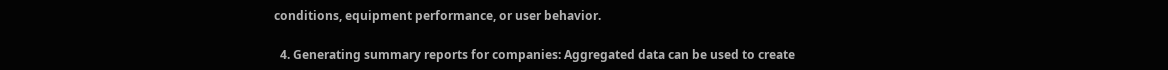conditions, equipment performance, or user behavior.

  4. Generating summary reports for companies: Aggregated data can be used to create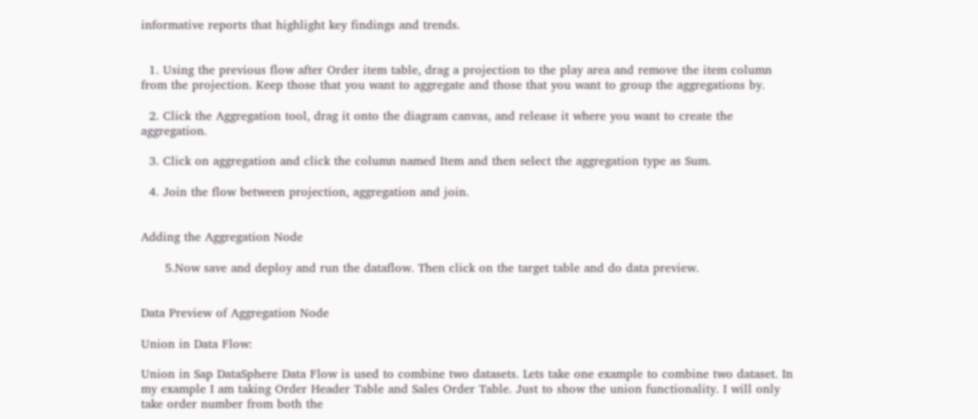informative reports that highlight key findings and trends.


  1. Using the previous flow after Order item table, drag a projection to the play area and remove the item column from the projection. Keep those that you want to aggregate and those that you want to group the aggregations by.

  2. Click the Aggregation tool, drag it onto the diagram canvas, and release it where you want to create the aggregation.

  3. Click on aggregation and click the column named Item and then select the aggregation type as Sum.

  4. Join the flow between projection, aggregation and join.


Adding the Aggregation Node

      5.Now save and deploy and run the dataflow. Then click on the target table and do data preview.


Data Preview of Aggregation Node

Union in Data Flow:

Union in Sap DataSphere Data Flow is used to combine two datasets. Lets take one example to combine two dataset. In my example I am taking Order Header Table and Sales Order Table. Just to show the union functionality. I will only take order number from both the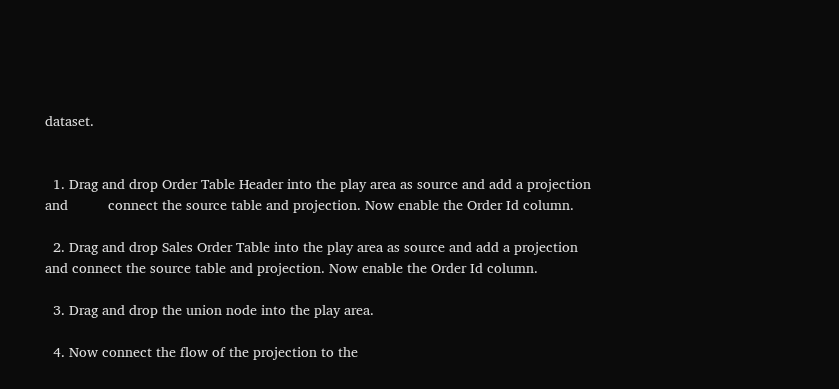dataset.


  1. Drag and drop Order Table Header into the play area as source and add a projection and          connect the source table and projection. Now enable the Order Id column.

  2. Drag and drop Sales Order Table into the play area as source and add a projection and connect the source table and projection. Now enable the Order Id column.

  3. Drag and drop the union node into the play area.

  4. Now connect the flow of the projection to the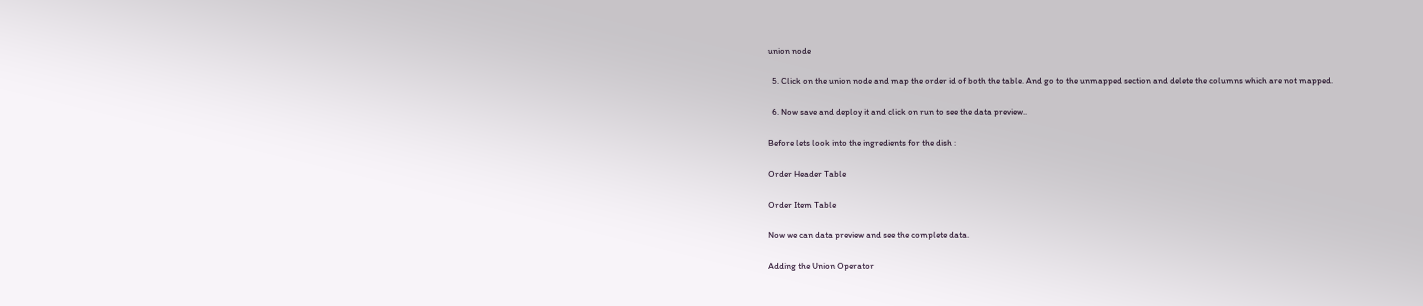union node

  5. Click on the union node and map the order id of both the table. And go to the unmapped section and delete the columns which are not mapped.

  6. Now save and deploy it and click on run to see the data preview..

Before lets look into the ingredients for the dish :

Order Header Table

Order Item Table

Now we can data preview and see the complete data.

Adding the Union Operator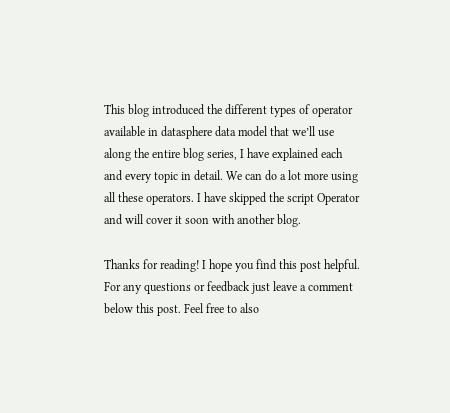This blog introduced the different types of operator available in datasphere data model that we’ll use along the entire blog series, I have explained each and every topic in detail. We can do a lot more using all these operators. I have skipped the script Operator and will cover it soon with another blog.

Thanks for reading! I hope you find this post helpful. For any questions or feedback just leave a comment below this post. Feel free to also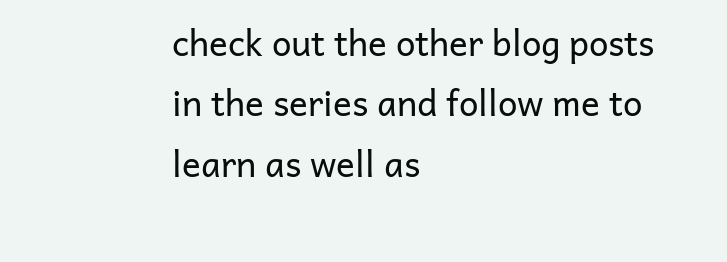check out the other blog posts in the series and follow me to learn as well as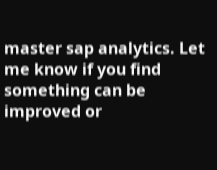master sap analytics. Let me know if you find something can be improved or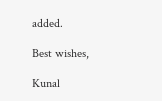added.

Best wishes,

Kunal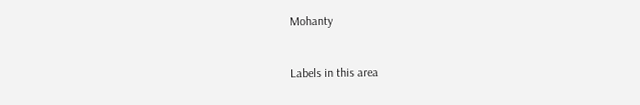Mohanty


Labels in this area